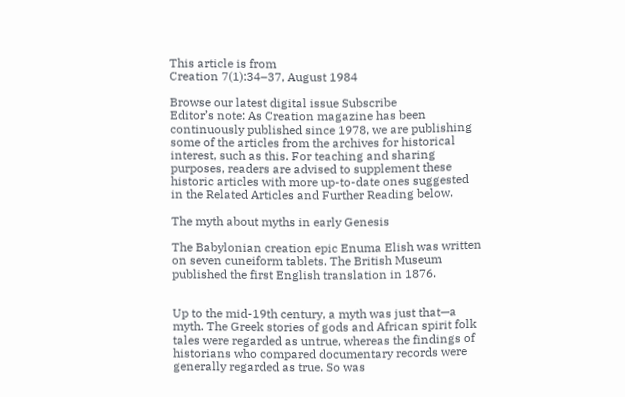This article is from
Creation 7(1):34–37, August 1984

Browse our latest digital issue Subscribe
Editor’s note: As Creation magazine has been continuously published since 1978, we are publishing some of the articles from the archives for historical interest, such as this. For teaching and sharing purposes, readers are advised to supplement these historic articles with more up-to-date ones suggested in the Related Articles and Further Reading below.

The myth about myths in early Genesis

The Babylonian creation epic Enuma Elish was written on seven cuneiform tablets. The British Museum published the first English translation in 1876.


Up to the mid-19th century, a myth was just that—a myth. The Greek stories of gods and African spirit folk tales were regarded as untrue, whereas the findings of historians who compared documentary records were generally regarded as true. So was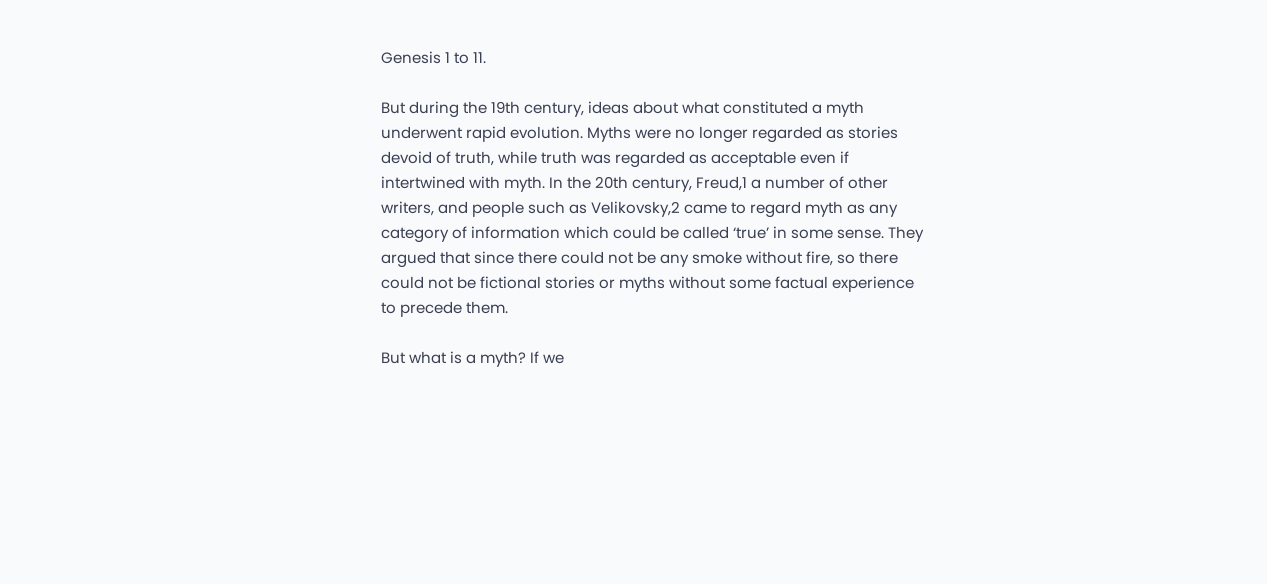Genesis 1 to 11.

But during the 19th century, ideas about what constituted a myth underwent rapid evolution. Myths were no longer regarded as stories devoid of truth, while truth was regarded as acceptable even if intertwined with myth. In the 20th century, Freud,1 a number of other writers, and people such as Velikovsky,2 came to regard myth as any category of information which could be called ‘true’ in some sense. They argued that since there could not be any smoke without fire, so there could not be fictional stories or myths without some factual experience to precede them.

But what is a myth? If we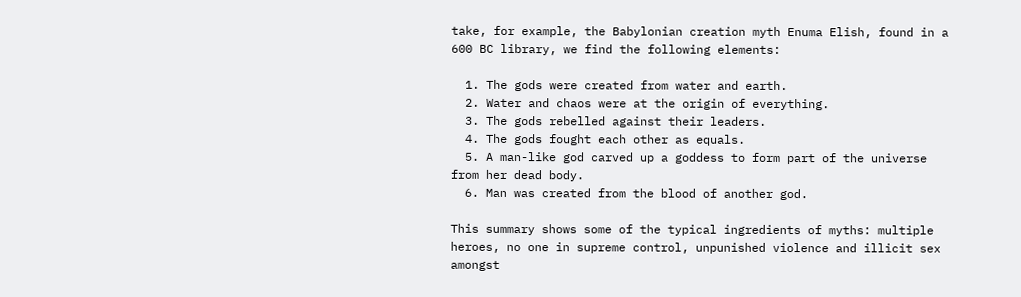take, for example, the Babylonian creation myth Enuma Elish, found in a 600 BC library, we find the following elements:

  1. The gods were created from water and earth.
  2. Water and chaos were at the origin of everything.
  3. The gods rebelled against their leaders.
  4. The gods fought each other as equals.
  5. A man-like god carved up a goddess to form part of the universe from her dead body.
  6. Man was created from the blood of another god.

This summary shows some of the typical ingredients of myths: multiple heroes, no one in supreme control, unpunished violence and illicit sex amongst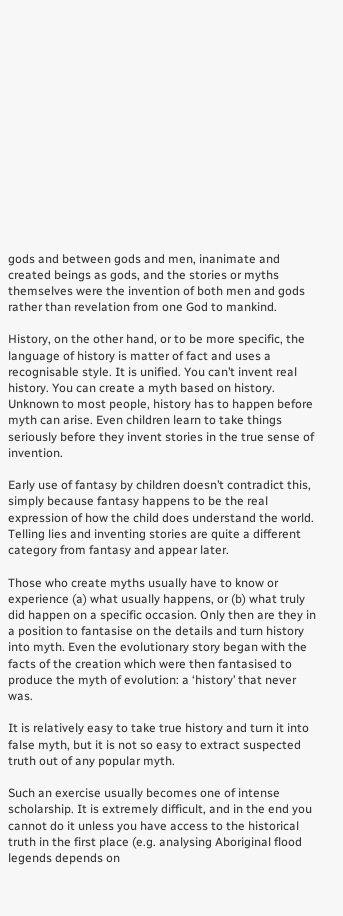gods and between gods and men, inanimate and created beings as gods, and the stories or myths themselves were the invention of both men and gods rather than revelation from one God to mankind.

History, on the other hand, or to be more specific, the language of history is matter of fact and uses a recognisable style. It is unified. You can’t invent real history. You can create a myth based on history. Unknown to most people, history has to happen before myth can arise. Even children learn to take things seriously before they invent stories in the true sense of invention.

Early use of fantasy by children doesn’t contradict this, simply because fantasy happens to be the real expression of how the child does understand the world. Telling lies and inventing stories are quite a different category from fantasy and appear later.

Those who create myths usually have to know or experience (a) what usually happens, or (b) what truly did happen on a specific occasion. Only then are they in a position to fantasise on the details and turn history into myth. Even the evolutionary story began with the facts of the creation which were then fantasised to produce the myth of evolution: a ‘history’ that never was.

It is relatively easy to take true history and turn it into false myth, but it is not so easy to extract suspected truth out of any popular myth.

Such an exercise usually becomes one of intense scholarship. It is extremely difficult, and in the end you cannot do it unless you have access to the historical truth in the first place (e.g. analysing Aboriginal flood legends depends on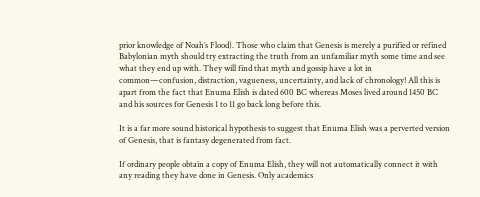prior knowledge of Noah’s Flood). Those who claim that Genesis is merely a purified or refined Babylonian myth should try extracting the truth from an unfamiliar myth some time and see what they end up with. They will find that myth and gossip have a lot in common—confusion, distraction, vagueness, uncertainty, and lack of chronology! All this is apart from the fact that Enuma Elish is dated 600 BC whereas Moses lived around 1450 BC and his sources for Genesis 1 to 11 go back long before this.

It is a far more sound historical hypothesis to suggest that Enuma Elish was a perverted version of Genesis, that is fantasy degenerated from fact.

If ordinary people obtain a copy of Enuma Elish, they will not automatically connect it with any reading they have done in Genesis. Only academics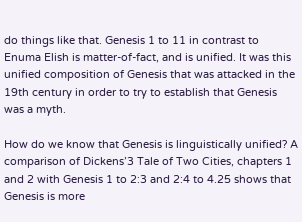do things like that. Genesis 1 to 11 in contrast to Enuma Elish is matter-of-fact, and is unified. It was this unified composition of Genesis that was attacked in the 19th century in order to try to establish that Genesis was a myth.

How do we know that Genesis is linguistically unified? A comparison of Dickens’3 Tale of Two Cities, chapters 1 and 2 with Genesis 1 to 2:3 and 2:4 to 4.25 shows that Genesis is more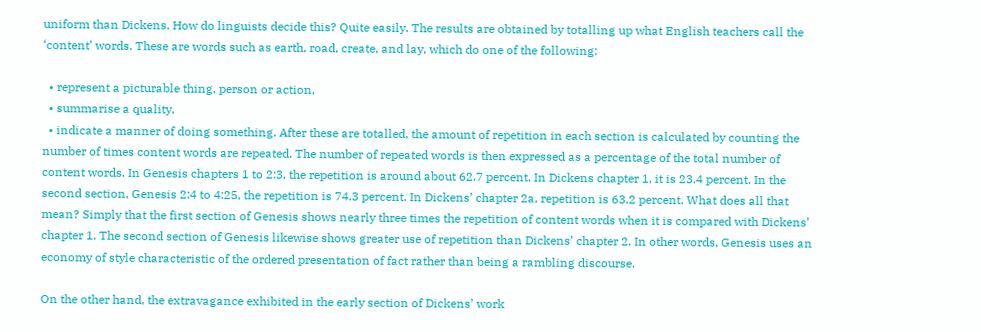uniform than Dickens. How do linguists decide this? Quite easily. The results are obtained by totalling up what English teachers call the ‘content’ words. These are words such as earth, road, create, and lay, which do one of the following:

  • represent a picturable thing, person or action,
  • summarise a quality,
  • indicate a manner of doing something. After these are totalled, the amount of repetition in each section is calculated by counting the number of times content words are repeated. The number of repeated words is then expressed as a percentage of the total number of content words. In Genesis chapters 1 to 2:3, the repetition is around about 62.7 percent. In Dickens chapter 1, it is 23.4 percent. In the second section, Genesis 2:4 to 4:25, the repetition is 74.3 percent. In Dickens’ chapter 2a, repetition is 63.2 percent. What does all that mean? Simply that the first section of Genesis shows nearly three times the repetition of content words when it is compared with Dickens’ chapter 1. The second section of Genesis likewise shows greater use of repetition than Dickens’ chapter 2. In other words, Genesis uses an economy of style characteristic of the ordered presentation of fact rather than being a rambling discourse.

On the other hand, the extravagance exhibited in the early section of Dickens’ work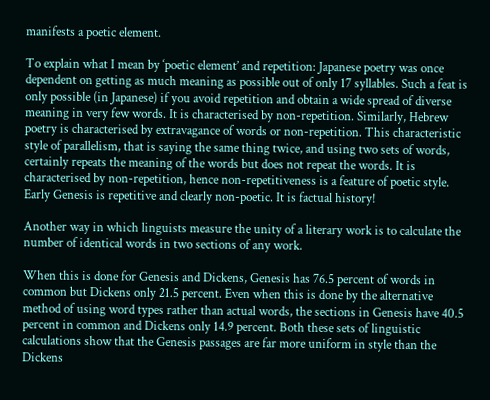manifests a poetic element.

To explain what I mean by ‘poetic element’ and repetition: Japanese poetry was once dependent on getting as much meaning as possible out of only 17 syllables. Such a feat is only possible (in Japanese) if you avoid repetition and obtain a wide spread of diverse meaning in very few words. It is characterised by non-repetition. Similarly, Hebrew poetry is characterised by extravagance of words or non-repetition. This characteristic style of parallelism, that is saying the same thing twice, and using two sets of words, certainly repeats the meaning of the words but does not repeat the words. It is characterised by non-repetition, hence non-repetitiveness is a feature of poetic style. Early Genesis is repetitive and clearly non-poetic. It is factual history!

Another way in which linguists measure the unity of a literary work is to calculate the number of identical words in two sections of any work.

When this is done for Genesis and Dickens, Genesis has 76.5 percent of words in common but Dickens only 21.5 percent. Even when this is done by the alternative method of using word types rather than actual words, the sections in Genesis have 40.5 percent in common and Dickens only 14.9 percent. Both these sets of linguistic calculations show that the Genesis passages are far more uniform in style than the Dickens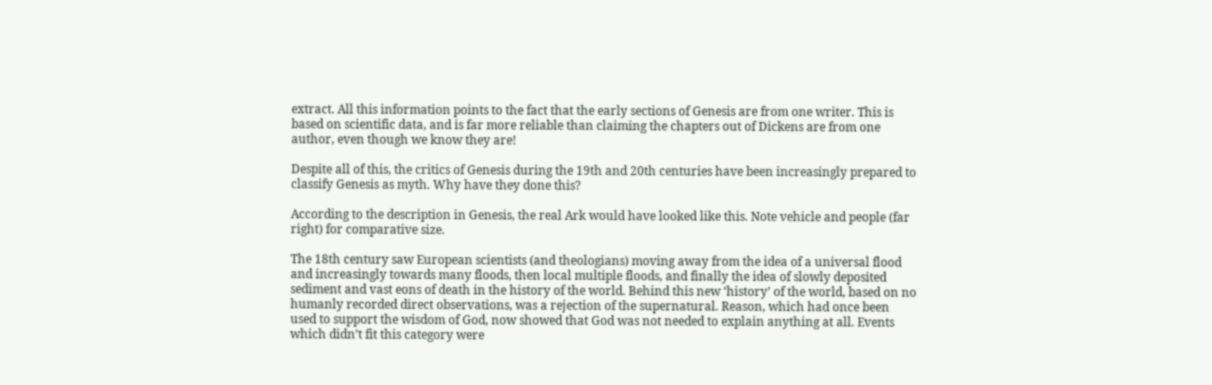extract. All this information points to the fact that the early sections of Genesis are from one writer. This is based on scientific data, and is far more reliable than claiming the chapters out of Dickens are from one author, even though we know they are!

Despite all of this, the critics of Genesis during the 19th and 20th centuries have been increasingly prepared to classify Genesis as myth. Why have they done this?

According to the description in Genesis, the real Ark would have looked like this. Note vehicle and people (far right) for comparative size.

The 18th century saw European scientists (and theologians) moving away from the idea of a universal flood and increasingly towards many floods, then local multiple floods, and finally the idea of slowly deposited sediment and vast eons of death in the history of the world. Behind this new ‘history’ of the world, based on no humanly recorded direct observations, was a rejection of the supernatural. Reason, which had once been used to support the wisdom of God, now showed that God was not needed to explain anything at all. Events which didn’t fit this category were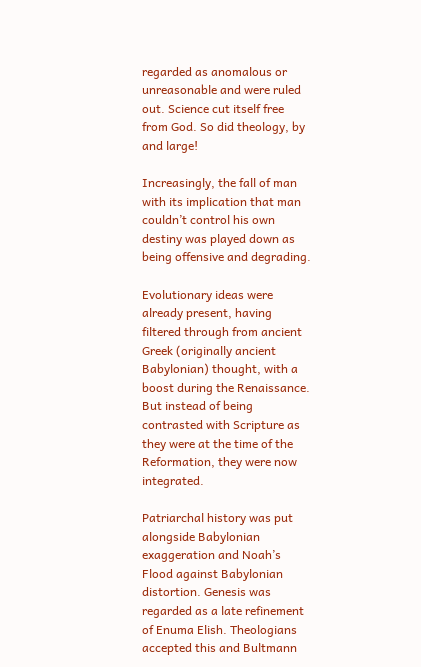regarded as anomalous or unreasonable and were ruled out. Science cut itself free from God. So did theology, by and large!

Increasingly, the fall of man with its implication that man couldn’t control his own destiny was played down as being offensive and degrading.

Evolutionary ideas were already present, having filtered through from ancient Greek (originally ancient Babylonian) thought, with a boost during the Renaissance. But instead of being contrasted with Scripture as they were at the time of the Reformation, they were now integrated.

Patriarchal history was put alongside Babylonian exaggeration and Noah’s Flood against Babylonian distortion. Genesis was regarded as a late refinement of Enuma Elish. Theologians accepted this and Bultmann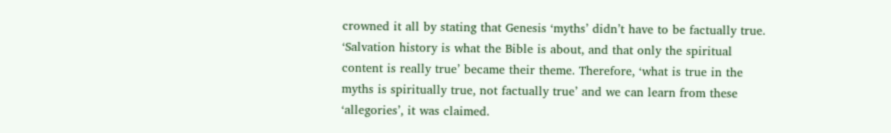crowned it all by stating that Genesis ‘myths’ didn’t have to be factually true. ‘Salvation history is what the Bible is about, and that only the spiritual content is really true’ became their theme. Therefore, ‘what is true in the myths is spiritually true, not factually true’ and we can learn from these ‘allegories’, it was claimed.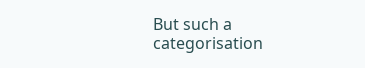But such a categorisation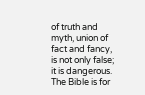of truth and myth, union of fact and fancy, is not only false; it is dangerous. The Bible is for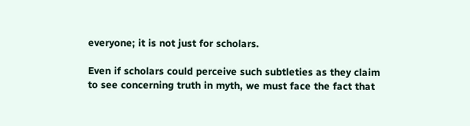everyone; it is not just for scholars.

Even if scholars could perceive such subtleties as they claim to see concerning truth in myth, we must face the fact that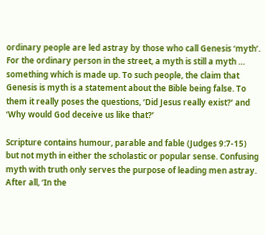ordinary people are led astray by those who call Genesis ‘myth’. For the ordinary person in the street, a myth is still a myth … something which is made up. To such people, the claim that Genesis is myth is a statement about the Bible being false. To them it really poses the questions, ‘Did Jesus really exist?’ and ‘Why would God deceive us like that?’

Scripture contains humour, parable and fable (Judges 9:7-15) but not myth in either the scholastic or popular sense. Confusing myth with truth only serves the purpose of leading men astray. After all, ‘In the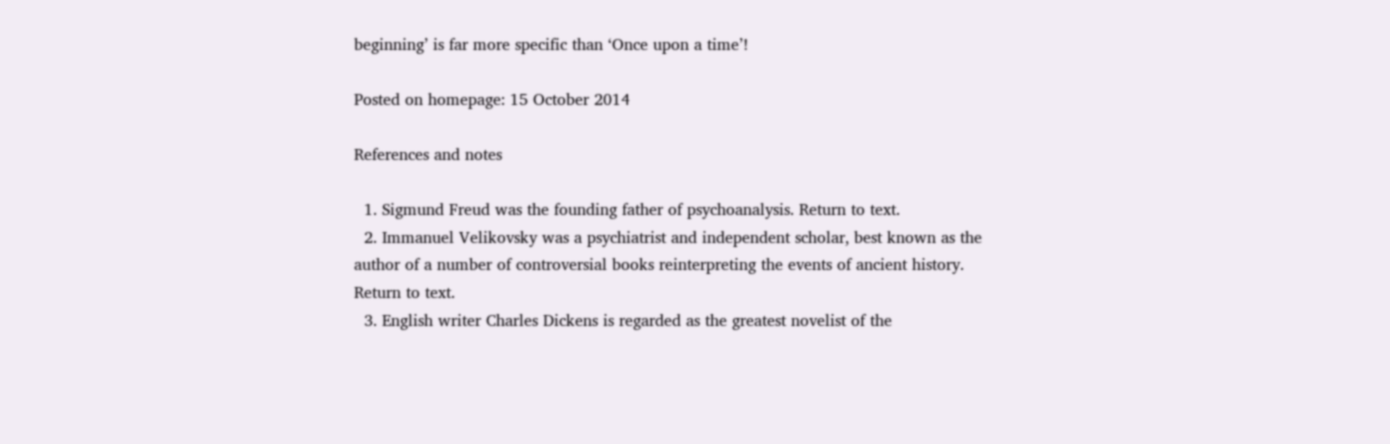beginning’ is far more specific than ‘Once upon a time’!

Posted on homepage: 15 October 2014

References and notes

  1. Sigmund Freud was the founding father of psychoanalysis. Return to text.
  2. Immanuel Velikovsky was a psychiatrist and independent scholar, best known as the author of a number of controversial books reinterpreting the events of ancient history. Return to text.
  3. English writer Charles Dickens is regarded as the greatest novelist of the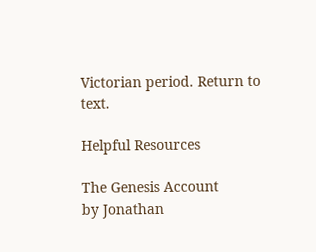Victorian period. Return to text.

Helpful Resources

The Genesis Account
by Jonathan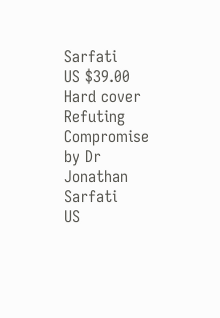Sarfati
US $39.00
Hard cover
Refuting Compromise
by Dr Jonathan Sarfati
US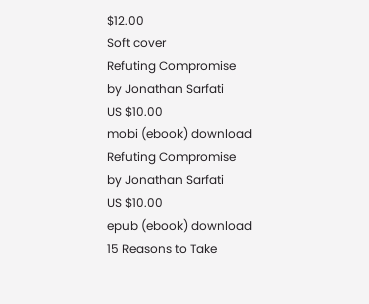$12.00
Soft cover
Refuting Compromise
by Jonathan Sarfati
US $10.00
mobi (ebook) download
Refuting Compromise
by Jonathan Sarfati
US $10.00
epub (ebook) download
15 Reasons to Take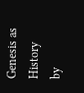Genesis as History
by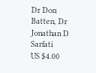Dr Don Batten, Dr Jonathan D Sarfati
US $4.00